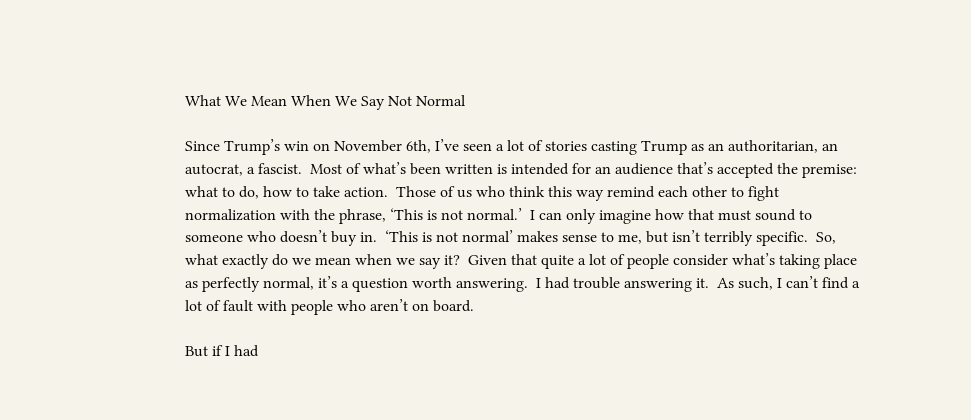What We Mean When We Say Not Normal

Since Trump’s win on November 6th, I’ve seen a lot of stories casting Trump as an authoritarian, an autocrat, a fascist.  Most of what’s been written is intended for an audience that’s accepted the premise: what to do, how to take action.  Those of us who think this way remind each other to fight normalization with the phrase, ‘This is not normal.’  I can only imagine how that must sound to someone who doesn’t buy in.  ‘This is not normal’ makes sense to me, but isn’t terribly specific.  So, what exactly do we mean when we say it?  Given that quite a lot of people consider what’s taking place as perfectly normal, it’s a question worth answering.  I had trouble answering it.  As such, I can’t find a lot of fault with people who aren’t on board.

But if I had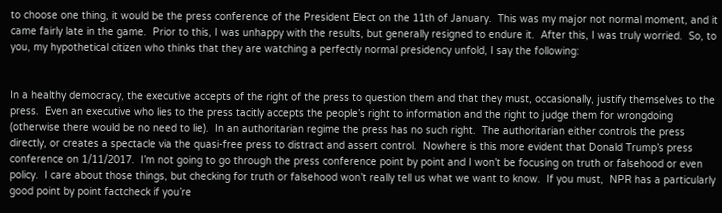to choose one thing, it would be the press conference of the President Elect on the 11th of January.  This was my major not normal moment, and it came fairly late in the game.  Prior to this, I was unhappy with the results, but generally resigned to endure it.  After this, I was truly worried.  So, to you, my hypothetical citizen who thinks that they are watching a perfectly normal presidency unfold, I say the following:


In a healthy democracy, the executive accepts of the right of the press to question them and that they must, occasionally, justify themselves to the press.  Even an executive who lies to the press tacitly accepts the people’s right to information and the right to judge them for wrongdoing (otherwise there would be no need to lie).  In an authoritarian regime the press has no such right.  The authoritarian either controls the press directly, or creates a spectacle via the quasi-free press to distract and assert control.  Nowhere is this more evident that Donald Trump’s press conference on 1/11/2017.  I’m not going to go through the press conference point by point and I won’t be focusing on truth or falsehood or even policy.  I care about those things, but checking for truth or falsehood won’t really tell us what we want to know.  If you must,  NPR has a particularly good point by point factcheck if you’re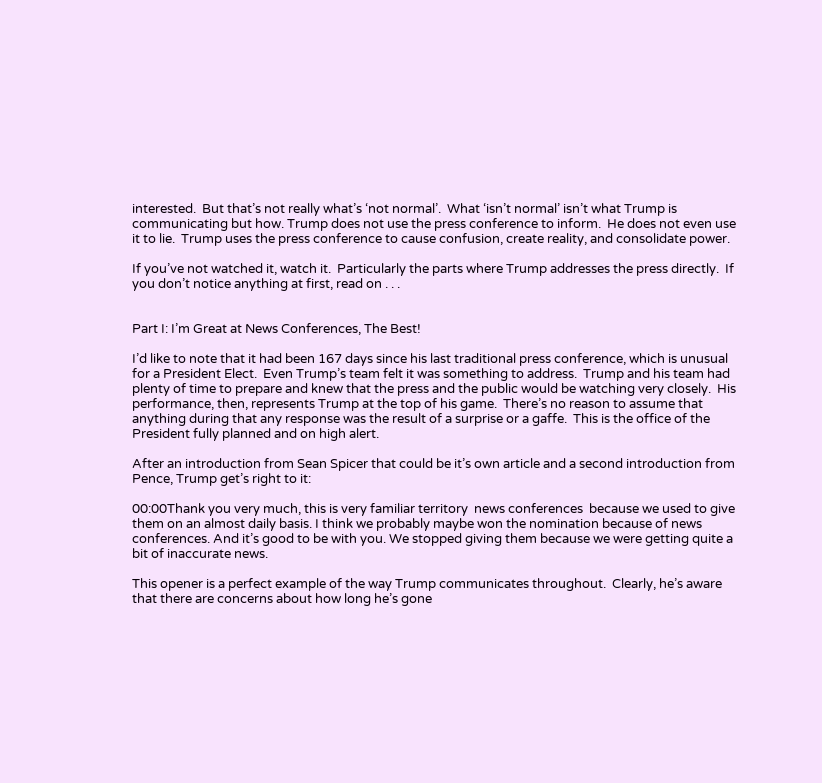interested.  But that’s not really what’s ‘not normal’.  What ‘isn’t normal’ isn’t what Trump is communicating but how. Trump does not use the press conference to inform.  He does not even use it to lie.  Trump uses the press conference to cause confusion, create reality, and consolidate power.

If you’ve not watched it, watch it.  Particularly the parts where Trump addresses the press directly.  If you don’t notice anything at first, read on . . .


Part I: I’m Great at News Conferences, The Best!

I’d like to note that it had been 167 days since his last traditional press conference, which is unusual for a President Elect.  Even Trump’s team felt it was something to address.  Trump and his team had plenty of time to prepare and knew that the press and the public would be watching very closely.  His performance, then, represents Trump at the top of his game.  There’s no reason to assume that anything during that any response was the result of a surprise or a gaffe.  This is the office of the President fully planned and on high alert.

After an introduction from Sean Spicer that could be it’s own article and a second introduction from Pence, Trump get’s right to it:

00:00Thank you very much, this is very familiar territory  news conferences  because we used to give them on an almost daily basis. I think we probably maybe won the nomination because of news conferences. And it’s good to be with you. We stopped giving them because we were getting quite a bit of inaccurate news.

This opener is a perfect example of the way Trump communicates throughout.  Clearly, he’s aware that there are concerns about how long he’s gone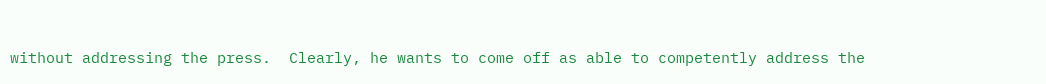without addressing the press.  Clearly, he wants to come off as able to competently address the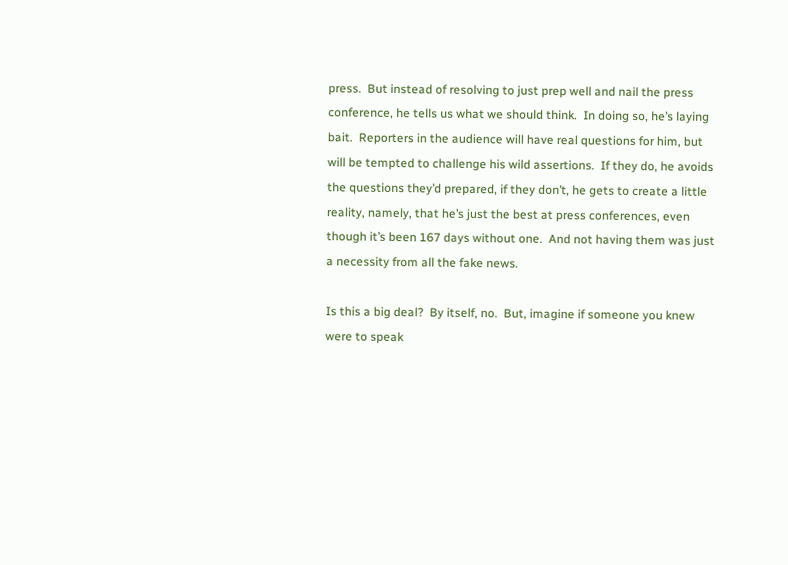press.  But instead of resolving to just prep well and nail the press conference, he tells us what we should think.  In doing so, he’s laying bait.  Reporters in the audience will have real questions for him, but will be tempted to challenge his wild assertions.  If they do, he avoids the questions they’d prepared, if they don’t, he gets to create a little reality, namely, that he’s just the best at press conferences, even though it’s been 167 days without one.  And not having them was just a necessity from all the fake news.

Is this a big deal?  By itself, no.  But, imagine if someone you knew were to speak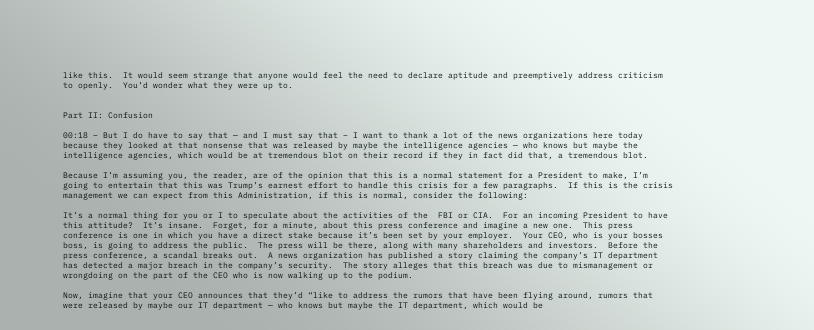like this.  It would seem strange that anyone would feel the need to declare aptitude and preemptively address criticism to openly.  You’d wonder what they were up to.


Part II: Confusion

00:18 – But I do have to say that — and I must say that – I want to thank a lot of the news organizations here today because they looked at that nonsense that was released by maybe the intelligence agencies — who knows but maybe the intelligence agencies, which would be at tremendous blot on their record if they in fact did that, a tremendous blot.

Because I’m assuming you, the reader, are of the opinion that this is a normal statement for a President to make, I’m going to entertain that this was Trump’s earnest effort to handle this crisis for a few paragraphs.  If this is the crisis management we can expect from this Administration, if this is normal, consider the following:

It’s a normal thing for you or I to speculate about the activities of the  FBI or CIA.  For an incoming President to have this attitude?  It’s insane.  Forget, for a minute, about this press conference and imagine a new one.  This press conference is one in which you have a direct stake because it’s been set by your employer.  Your CEO, who is your bosses boss, is going to address the public.  The press will be there, along with many shareholders and investors.  Before the press conference, a scandal breaks out.  A news organization has published a story claiming the company’s IT department has detected a major breach in the company’s security.  The story alleges that this breach was due to mismanagement or wrongdoing on the part of the CEO who is now walking up to the podium.

Now, imagine that your CEO announces that they’d “like to address the rumors that have been flying around, rumors that were released by maybe our IT department — who knows but maybe the IT department, which would be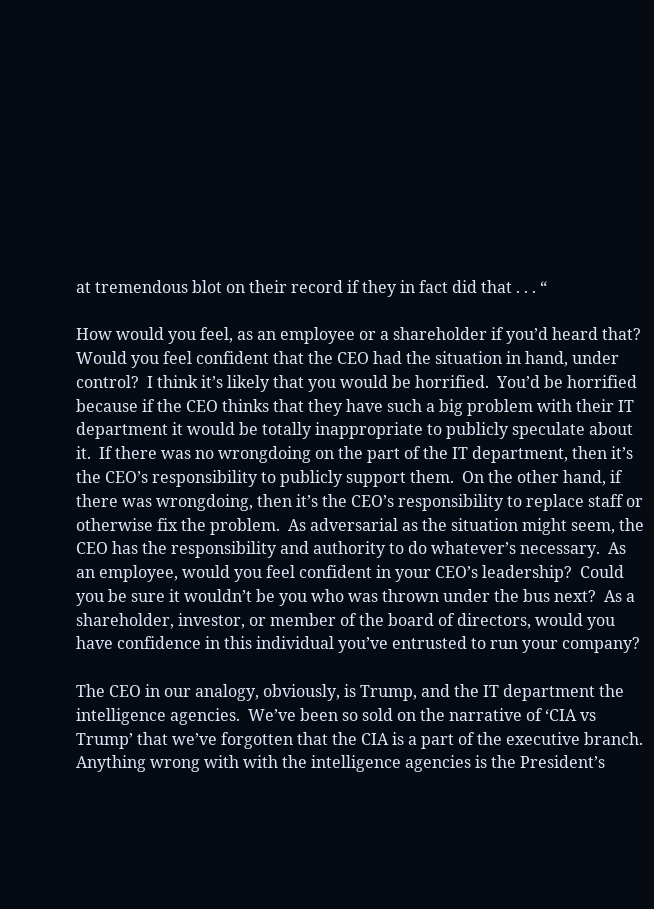at tremendous blot on their record if they in fact did that . . . “

How would you feel, as an employee or a shareholder if you’d heard that?  Would you feel confident that the CEO had the situation in hand, under control?  I think it’s likely that you would be horrified.  You’d be horrified because if the CEO thinks that they have such a big problem with their IT department it would be totally inappropriate to publicly speculate about it.  If there was no wrongdoing on the part of the IT department, then it’s the CEO’s responsibility to publicly support them.  On the other hand, if there was wrongdoing, then it’s the CEO’s responsibility to replace staff or otherwise fix the problem.  As adversarial as the situation might seem, the CEO has the responsibility and authority to do whatever’s necessary.  As an employee, would you feel confident in your CEO’s leadership?  Could you be sure it wouldn’t be you who was thrown under the bus next?  As a shareholder, investor, or member of the board of directors, would you have confidence in this individual you’ve entrusted to run your company?

The CEO in our analogy, obviously, is Trump, and the IT department the intelligence agencies.  We’ve been so sold on the narrative of ‘CIA vs Trump’ that we’ve forgotten that the CIA is a part of the executive branch.  Anything wrong with with the intelligence agencies is the President’s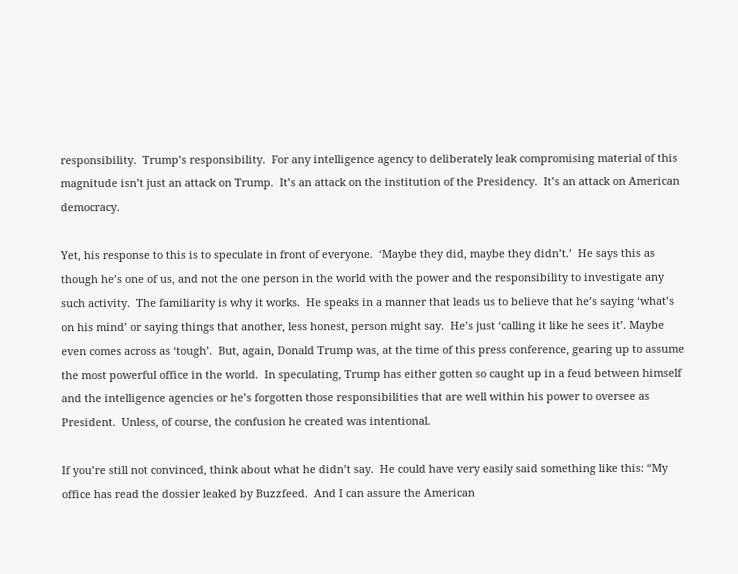responsibility.  Trump’s responsibility.  For any intelligence agency to deliberately leak compromising material of this magnitude isn’t just an attack on Trump.  It’s an attack on the institution of the Presidency.  It’s an attack on American democracy.

Yet, his response to this is to speculate in front of everyone.  ‘Maybe they did, maybe they didn’t.’  He says this as though he’s one of us, and not the one person in the world with the power and the responsibility to investigate any such activity.  The familiarity is why it works.  He speaks in a manner that leads us to believe that he’s saying ‘what’s on his mind’ or saying things that another, less honest, person might say.  He’s just ‘calling it like he sees it’. Maybe even comes across as ‘tough’.  But, again, Donald Trump was, at the time of this press conference, gearing up to assume the most powerful office in the world.  In speculating, Trump has either gotten so caught up in a feud between himself and the intelligence agencies or he’s forgotten those responsibilities that are well within his power to oversee as President.  Unless, of course, the confusion he created was intentional.

If you’re still not convinced, think about what he didn’t say.  He could have very easily said something like this: “My office has read the dossier leaked by Buzzfeed.  And I can assure the American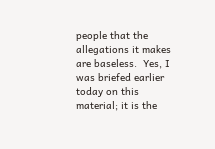people that the allegations it makes are baseless.  Yes, I was briefed earlier today on this material; it is the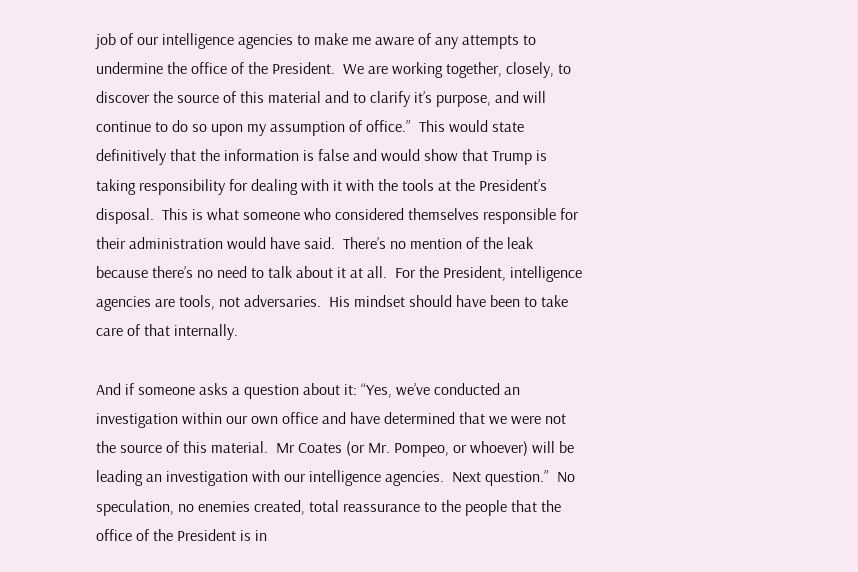job of our intelligence agencies to make me aware of any attempts to undermine the office of the President.  We are working together, closely, to discover the source of this material and to clarify it’s purpose, and will continue to do so upon my assumption of office.”  This would state definitively that the information is false and would show that Trump is taking responsibility for dealing with it with the tools at the President’s disposal.  This is what someone who considered themselves responsible for their administration would have said.  There’s no mention of the leak because there’s no need to talk about it at all.  For the President, intelligence agencies are tools, not adversaries.  His mindset should have been to take care of that internally.

And if someone asks a question about it: “Yes, we’ve conducted an investigation within our own office and have determined that we were not the source of this material.  Mr Coates (or Mr. Pompeo, or whoever) will be leading an investigation with our intelligence agencies.  Next question.”  No speculation, no enemies created, total reassurance to the people that the office of the President is in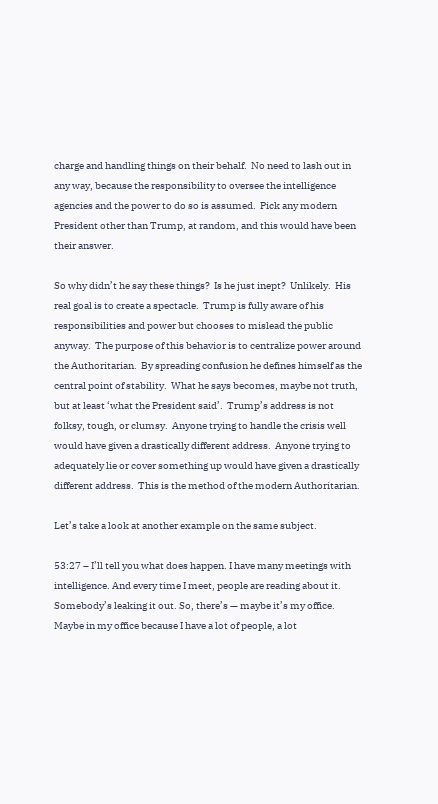charge and handling things on their behalf.  No need to lash out in any way, because the responsibility to oversee the intelligence agencies and the power to do so is assumed.  Pick any modern President other than Trump, at random, and this would have been their answer.

So why didn’t he say these things?  Is he just inept?  Unlikely.  His real goal is to create a spectacle.  Trump is fully aware of his responsibilities and power but chooses to mislead the public anyway.  The purpose of this behavior is to centralize power around the Authoritarian.  By spreading confusion he defines himself as the central point of stability.  What he says becomes, maybe not truth, but at least ‘what the President said’.  Trump’s address is not folksy, tough, or clumsy.  Anyone trying to handle the crisis well would have given a drastically different address.  Anyone trying to adequately lie or cover something up would have given a drastically different address.  This is the method of the modern Authoritarian.

Let’s take a look at another example on the same subject.

53:27 – I’ll tell you what does happen. I have many meetings with intelligence. And every time I meet, people are reading about it. Somebody’s leaking it out. So, there’s — maybe it’s my office. Maybe in my office because I have a lot of people, a lot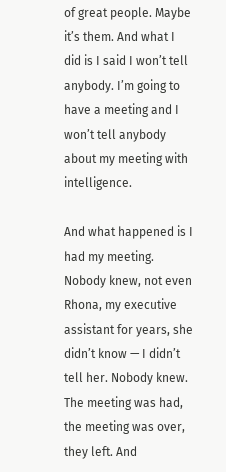of great people. Maybe it’s them. And what I did is I said I won’t tell anybody. I’m going to have a meeting and I won’t tell anybody about my meeting with intelligence.

And what happened is I had my meeting. Nobody knew, not even Rhona, my executive assistant for years, she didn’t know — I didn’t tell her. Nobody knew. The meeting was had, the meeting was over, they left. And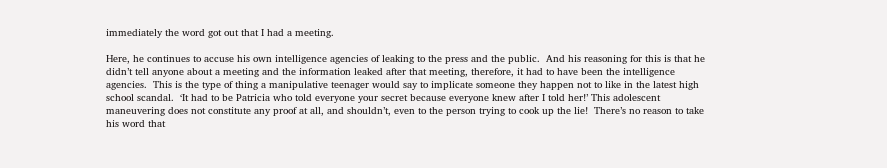immediately the word got out that I had a meeting.

Here, he continues to accuse his own intelligence agencies of leaking to the press and the public.  And his reasoning for this is that he didn’t tell anyone about a meeting and the information leaked after that meeting, therefore, it had to have been the intelligence agencies.  This is the type of thing a manipulative teenager would say to implicate someone they happen not to like in the latest high school scandal.  ‘It had to be Patricia who told everyone your secret because everyone knew after I told her!’ This adolescent maneuvering does not constitute any proof at all, and shouldn’t, even to the person trying to cook up the lie!  There’s no reason to take his word that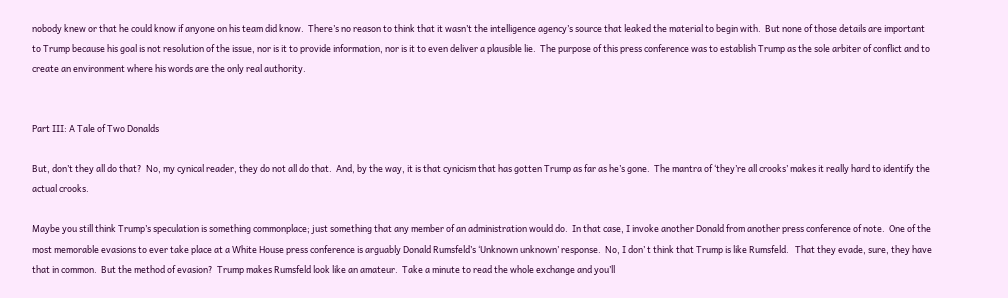nobody knew or that he could know if anyone on his team did know.  There’s no reason to think that it wasn’t the intelligence agency’s source that leaked the material to begin with.  But none of those details are important to Trump because his goal is not resolution of the issue, nor is it to provide information, nor is it to even deliver a plausible lie.  The purpose of this press conference was to establish Trump as the sole arbiter of conflict and to create an environment where his words are the only real authority.


Part III: A Tale of Two Donalds

But, don’t they all do that?  No, my cynical reader, they do not all do that.  And, by the way, it is that cynicism that has gotten Trump as far as he’s gone.  The mantra of ‘they’re all crooks’ makes it really hard to identify the actual crooks.

Maybe you still think Trump’s speculation is something commonplace; just something that any member of an administration would do.  In that case, I invoke another Donald from another press conference of note.  One of the most memorable evasions to ever take place at a White House press conference is arguably Donald Rumsfeld’s ‘Unknown unknown’ response.  No, I don’ t think that Trump is like Rumsfeld.   That they evade, sure, they have that in common.  But the method of evasion?  Trump makes Rumsfeld look like an amateur.  Take a minute to read the whole exchange and you’ll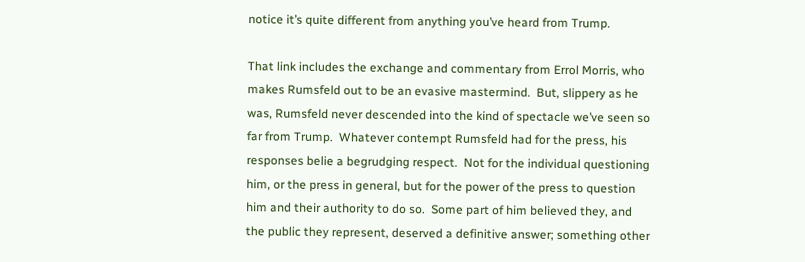notice it’s quite different from anything you’ve heard from Trump.

That link includes the exchange and commentary from Errol Morris, who makes Rumsfeld out to be an evasive mastermind.  But, slippery as he was, Rumsfeld never descended into the kind of spectacle we’ve seen so far from Trump.  Whatever contempt Rumsfeld had for the press, his responses belie a begrudging respect.  Not for the individual questioning him, or the press in general, but for the power of the press to question him and their authority to do so.  Some part of him believed they, and the public they represent, deserved a definitive answer; something other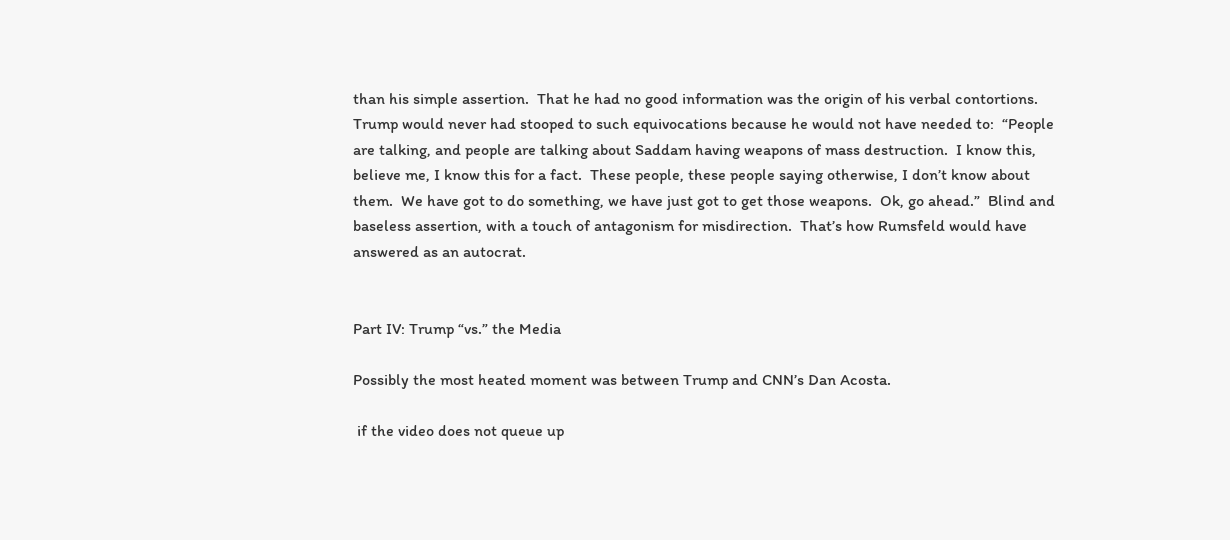than his simple assertion.  That he had no good information was the origin of his verbal contortions.  Trump would never had stooped to such equivocations because he would not have needed to:  “People are talking, and people are talking about Saddam having weapons of mass destruction.  I know this, believe me, I know this for a fact.  These people, these people saying otherwise, I don’t know about them.  We have got to do something, we have just got to get those weapons.  Ok, go ahead.”  Blind and baseless assertion, with a touch of antagonism for misdirection.  That’s how Rumsfeld would have answered as an autocrat.


Part IV: Trump “vs.” the Media

Possibly the most heated moment was between Trump and CNN’s Dan Acosta.

 if the video does not queue up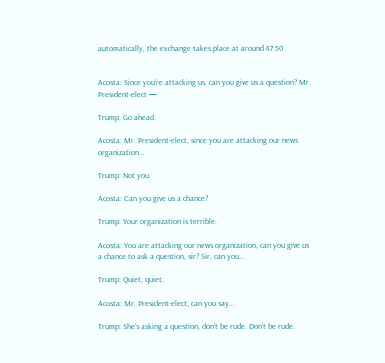automatically, the exchange takes place at around 47:50


Acosta: Since you’re attacking us, can you give us a question? Mr. President-elect —

Trump: Go ahead.

Acosta: Mr. President-elect, since you are attacking our news organization…

Trump: Not you.

Acosta: Can you give us a chance?

Trump: Your organization is terrible.

Acosta: You are attacking our news organization, can you give us a chance to ask a question, sir? Sir, can you…

Trump: Quiet, quiet.

Acosta: Mr. President-elect, can you say…

Trump: She’s asking a question, don’t be rude. Don’t be rude.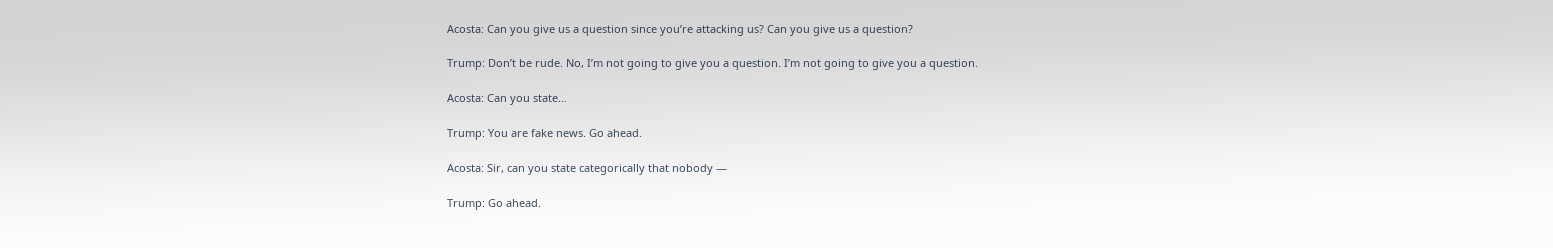Acosta: Can you give us a question since you’re attacking us? Can you give us a question?

Trump: Don’t be rude. No, I’m not going to give you a question. I’m not going to give you a question.

Acosta: Can you state…

Trump: You are fake news. Go ahead.

Acosta: Sir, can you state categorically that nobody —

Trump: Go ahead.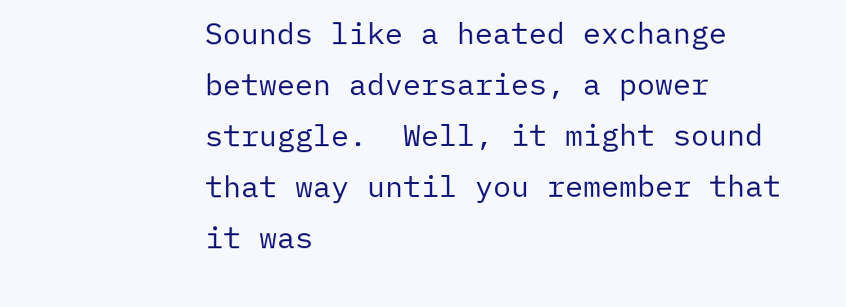Sounds like a heated exchange between adversaries, a power struggle.  Well, it might sound that way until you remember that it was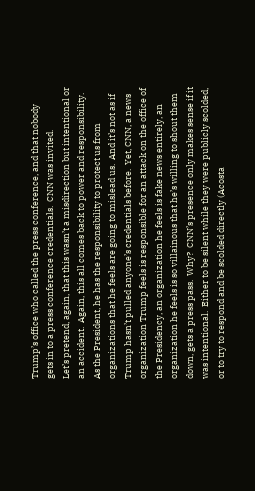Trump’s office who called the press conference, and that nobody gets in to a press conference credentials.  CNN was invited.
Let’s pretend, again, that this wasn’t a misdirection but intentional or an accident.  Again, this all comes back to power and responsibility.  As the President, he has the responsibility to protect us from organizations that he feels are going to mislead us.  And it’s not as if Trump hasn’t pulled anyone’s credentials before.  Yet, CNN, a news organization Trump feels is responsible for an attack on the office of the Presidency, an organization he feels is fake news entirely, an organization he feels is so villainous that he’s willing to shout them down, gets a press pass.  Why?  CNN’s presence only makes sense if it was intentional.  Either to be silent while they were publicly scolded, or to try to respond and be scolded directly (Acosta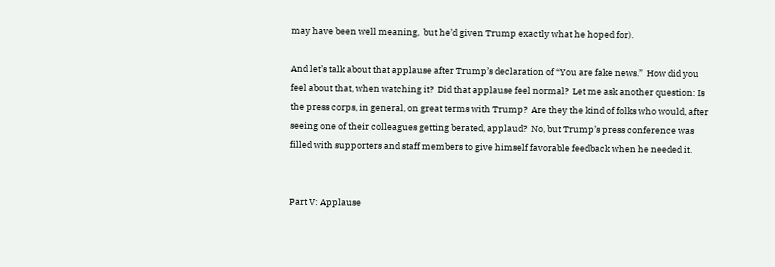may have been well meaning,  but he’d given Trump exactly what he hoped for).

And let’s talk about that applause after Trump’s declaration of “You are fake news.”  How did you feel about that, when watching it?  Did that applause feel normal?  Let me ask another question: Is the press corps, in general, on great terms with Trump?  Are they the kind of folks who would, after seeing one of their colleagues getting berated, applaud?  No, but Trump’s press conference was filled with supporters and staff members to give himself favorable feedback when he needed it.


Part V: Applause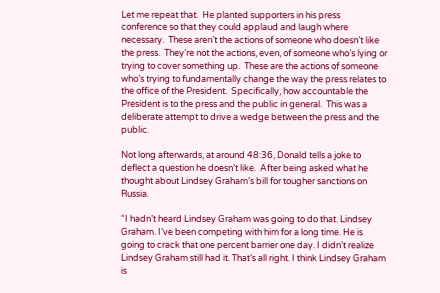Let me repeat that.  He planted supporters in his press conference so that they could applaud and laugh where necessary.  These aren’t the actions of someone who doesn’t like the press.  They’re not the actions, even, of someone who’s lying or trying to cover something up.  These are the actions of someone who’s trying to fundamentally change the way the press relates to the office of the President.  Specifically, how accountable the President is to the press and the public in general.  This was a deliberate attempt to drive a wedge between the press and the public.

Not long afterwards, at around 48:36, Donald tells a joke to deflect a question he doesn’t like.  After being asked what he thought about Lindsey Graham’s bill for tougher sanctions on Russia.

“I hadn’t heard Lindsey Graham was going to do that. Lindsey Graham. I’ve been competing with him for a long time. He is going to crack that one percent barrier one day. I didn’t realize Lindsey Graham still had it. That’s all right. I think Lindsey Graham is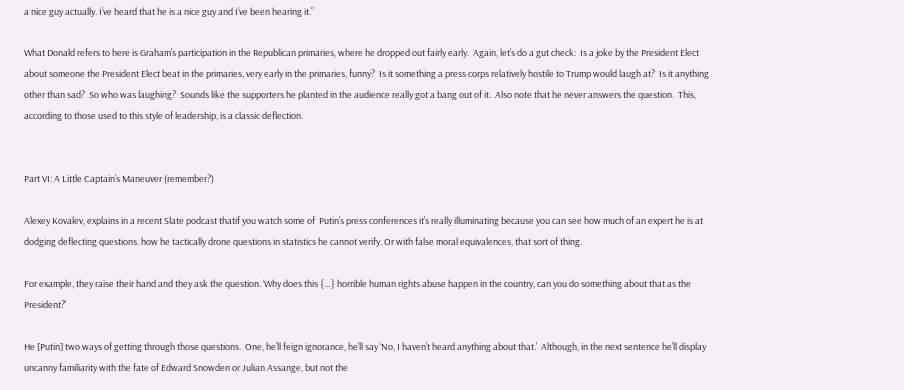a nice guy actually. I’ve heard that he is a nice guy and I’ve been hearing it.”

What Donald refers to here is Graham’s participation in the Republican primaries, where he dropped out fairly early.  Again, let’s do a gut check:  Is a joke by the President Elect about someone the President Elect beat in the primaries, very early in the primaries, funny?  Is it something a press corps relatively hostile to Trump would laugh at?  Is it anything other than sad?  So who was laughing?  Sounds like the supporters he planted in the audience really got a bang out of it.  Also note that he never answers the question.  This, according to those used to this style of leadership, is a classic deflection.


Part VI: A Little Captain’s Maneuver (remember?)

Alexey Kovalev, explains in a recent Slate podcast thatif you watch some of  Putin’s press conferences it’s really illuminating because you can see how much of an expert he is at dodging deflecting questions. how he tactically drone questions in statistics he cannot verify. Or with false moral equivalences, that sort of thing.

For example, they raise their hand and they ask the question. ‘Why does this {…} horrible human rights abuse happen in the country, can you do something about that as the President?’

He [Putin] two ways of getting through those questions.  One, he’ll feign ignorance, he’ll say ‘No, I haven’t heard anything about that.’  Although, in the next sentence he’ll display uncanny familiarity with the fate of Edward Snowden or Julian Assange, but not the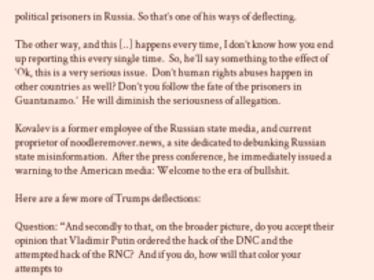political prisoners in Russia. So that’s one of his ways of deflecting.

The other way, and this [..] happens every time, I don’t know how you end up reporting this every single time.  So, he’ll say something to the effect of ‘Ok, this is a very serious issue.  Don’t human rights abuses happen in other countries as well? Don’t you follow the fate of the prisoners in Guantanamo.’  He will diminish the seriousness of allegation.

Kovalev is a former employee of the Russian state media, and current proprietor of noodleremover.news, a site dedicated to debunking Russian state misinformation.  After the press conference, he immediately issued a warning to the American media: Welcome to the era of bullshit.

Here are a few more of Trumps deflections:

Question: “And secondly to that, on the broader picture, do you accept their opinion that Vladimir Putin ordered the hack of the DNC and the attempted hack of the RNC?  And if you do, how will that color your attempts to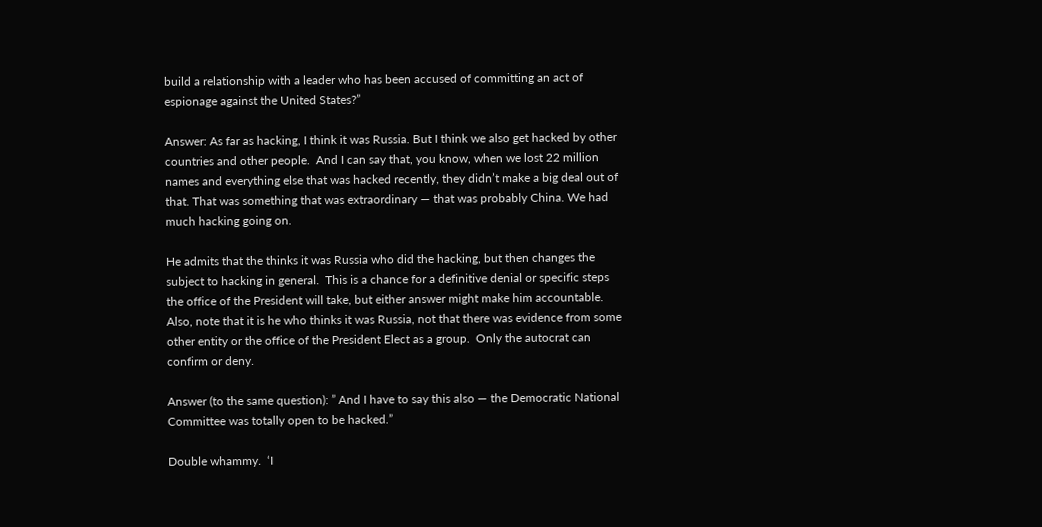build a relationship with a leader who has been accused of committing an act of espionage against the United States?”

Answer: As far as hacking, I think it was Russia. But I think we also get hacked by other countries and other people.  And I can say that, you know, when we lost 22 million names and everything else that was hacked recently, they didn’t make a big deal out of that. That was something that was extraordinary — that was probably China. We had much hacking going on.

He admits that the thinks it was Russia who did the hacking, but then changes the subject to hacking in general.  This is a chance for a definitive denial or specific steps the office of the President will take, but either answer might make him accountable.  Also, note that it is he who thinks it was Russia, not that there was evidence from some other entity or the office of the President Elect as a group.  Only the autocrat can confirm or deny.

Answer (to the same question): ” And I have to say this also — the Democratic National Committee was totally open to be hacked.”

Double whammy.  ‘I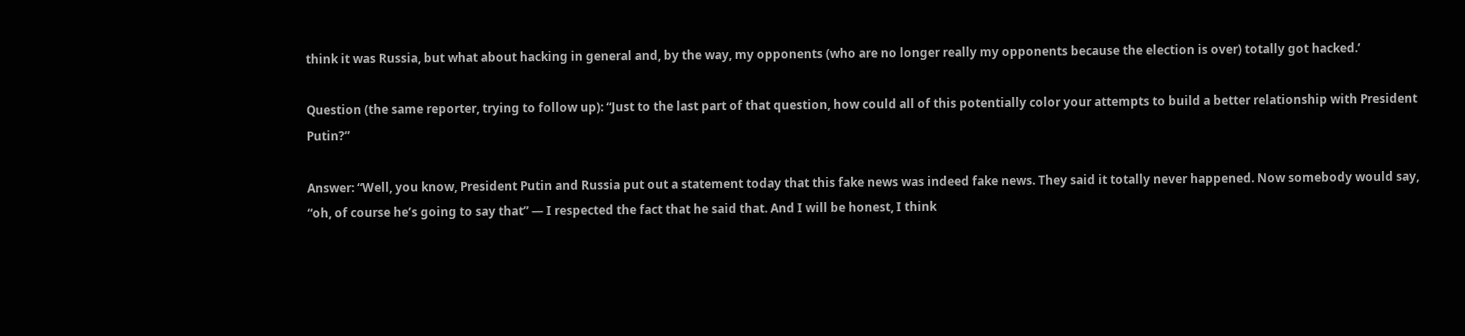think it was Russia, but what about hacking in general and, by the way, my opponents (who are no longer really my opponents because the election is over) totally got hacked.’

Question (the same reporter, trying to follow up): “Just to the last part of that question, how could all of this potentially color your attempts to build a better relationship with President Putin?”

Answer: “Well, you know, President Putin and Russia put out a statement today that this fake news was indeed fake news. They said it totally never happened. Now somebody would say, “oh, of course he’s going to say that” — I respected the fact that he said that. And I will be honest, I think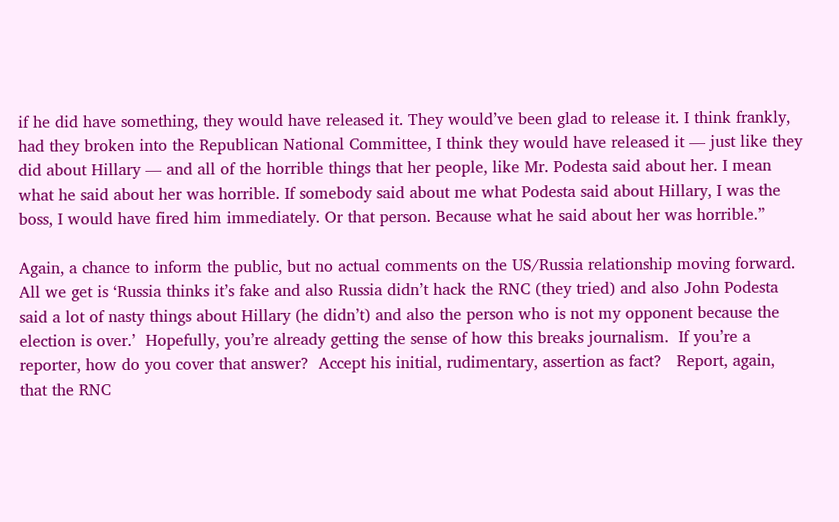if he did have something, they would have released it. They would’ve been glad to release it. I think frankly, had they broken into the Republican National Committee, I think they would have released it — just like they did about Hillary — and all of the horrible things that her people, like Mr. Podesta said about her. I mean what he said about her was horrible. If somebody said about me what Podesta said about Hillary, I was the boss, I would have fired him immediately. Or that person. Because what he said about her was horrible.”

Again, a chance to inform the public, but no actual comments on the US/Russia relationship moving forward.  All we get is ‘Russia thinks it’s fake and also Russia didn’t hack the RNC (they tried) and also John Podesta said a lot of nasty things about Hillary (he didn’t) and also the person who is not my opponent because the election is over.’  Hopefully, you’re already getting the sense of how this breaks journalism.  If you’re a reporter, how do you cover that answer?  Accept his initial, rudimentary, assertion as fact?   Report, again, that the RNC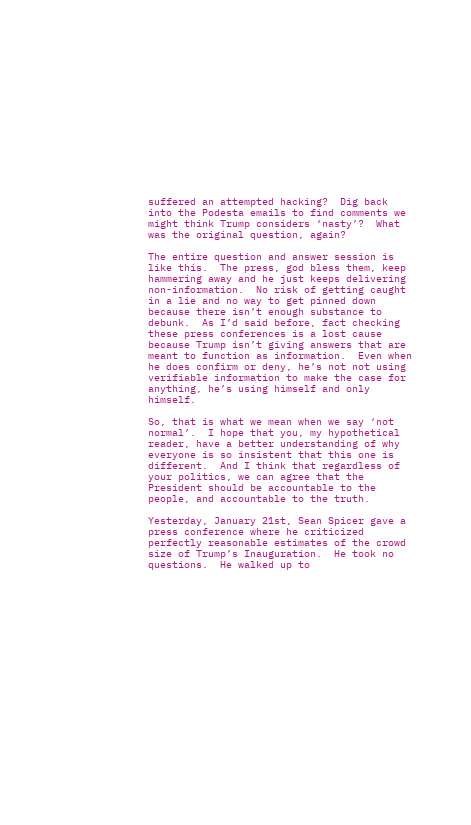suffered an attempted hacking?  Dig back into the Podesta emails to find comments we might think Trump considers ‘nasty’?  What was the original question, again?

The entire question and answer session is like this.  The press, god bless them, keep hammering away and he just keeps delivering non-information.  No risk of getting caught in a lie and no way to get pinned down because there isn’t enough substance to debunk.  As I’d said before, fact checking these press conferences is a lost cause because Trump isn’t giving answers that are meant to function as information.  Even when he does confirm or deny, he’s not not using verifiable information to make the case for anything, he’s using himself and only himself.

So, that is what we mean when we say ‘not normal’.  I hope that you, my hypothetical reader, have a better understanding of why everyone is so insistent that this one is different.  And I think that regardless of your politics, we can agree that the President should be accountable to the people, and accountable to the truth.

Yesterday, January 21st, Sean Spicer gave a press conference where he criticized perfectly reasonable estimates of the crowd size of Trump’s Inauguration.  He took no questions.  He walked up to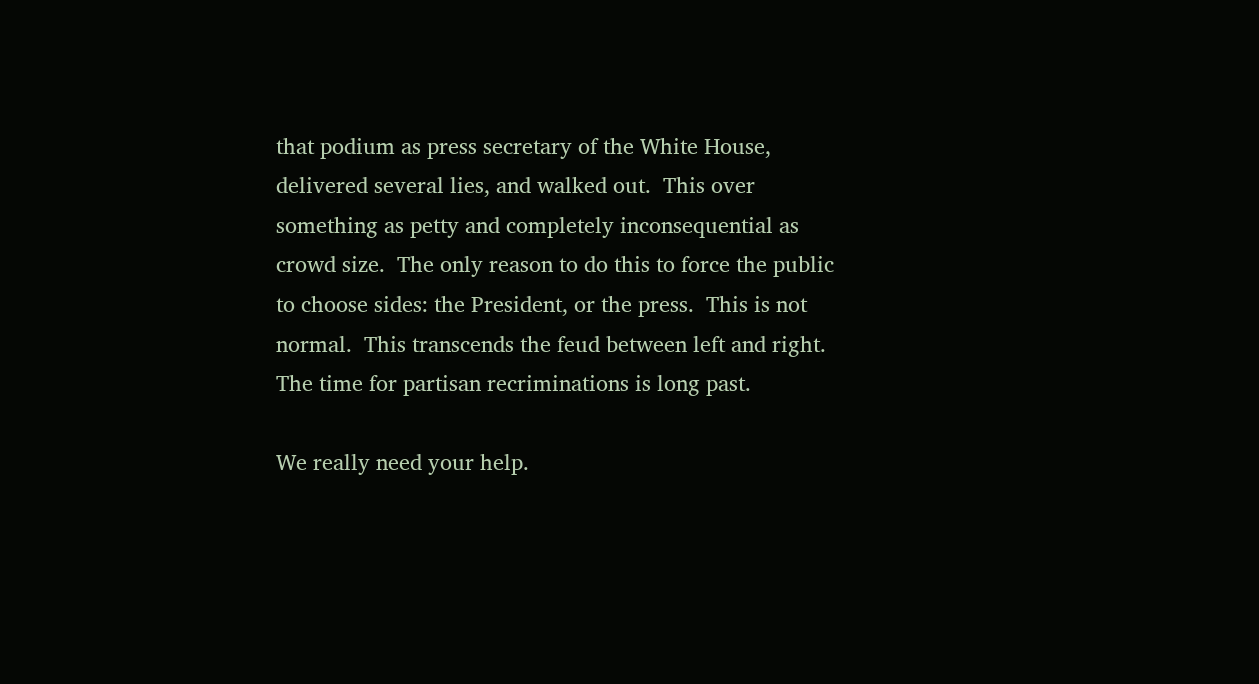that podium as press secretary of the White House, delivered several lies, and walked out.  This over something as petty and completely inconsequential as crowd size.  The only reason to do this to force the public to choose sides: the President, or the press.  This is not normal.  This transcends the feud between left and right.  The time for partisan recriminations is long past.

We really need your help.